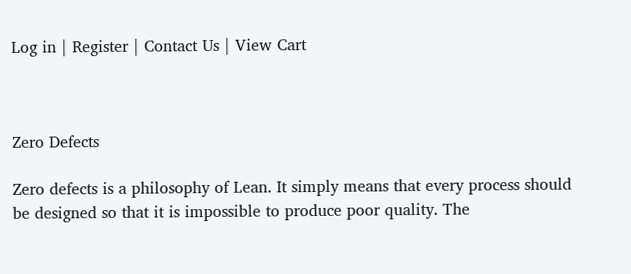Log in | Register | Contact Us | View Cart



Zero Defects

Zero defects is a philosophy of Lean. It simply means that every process should be designed so that it is impossible to produce poor quality. The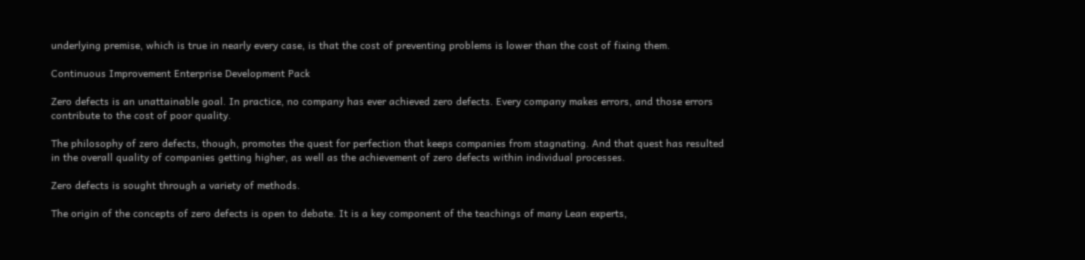underlying premise, which is true in nearly every case, is that the cost of preventing problems is lower than the cost of fixing them.

Continuous Improvement Enterprise Development Pack

Zero defects is an unattainable goal. In practice, no company has ever achieved zero defects. Every company makes errors, and those errors contribute to the cost of poor quality.

The philosophy of zero defects, though, promotes the quest for perfection that keeps companies from stagnating. And that quest has resulted in the overall quality of companies getting higher, as well as the achievement of zero defects within individual processes.

Zero defects is sought through a variety of methods.

The origin of the concepts of zero defects is open to debate. It is a key component of the teachings of many Lean experts,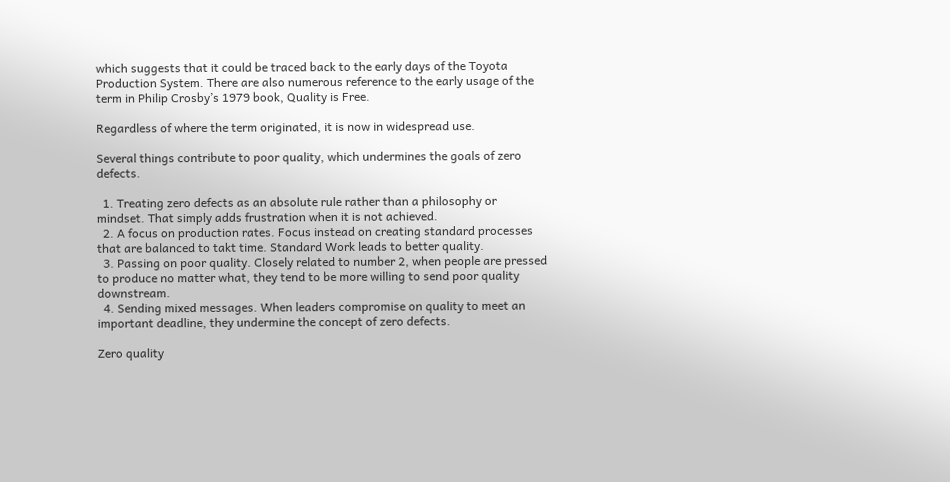which suggests that it could be traced back to the early days of the Toyota Production System. There are also numerous reference to the early usage of the term in Philip Crosby’s 1979 book, Quality is Free.

Regardless of where the term originated, it is now in widespread use.

Several things contribute to poor quality, which undermines the goals of zero defects.

  1. Treating zero defects as an absolute rule rather than a philosophy or mindset. That simply adds frustration when it is not achieved.
  2. A focus on production rates. Focus instead on creating standard processes that are balanced to takt time. Standard Work leads to better quality.
  3. Passing on poor quality. Closely related to number 2, when people are pressed to produce no matter what, they tend to be more willing to send poor quality downstream.
  4. Sending mixed messages. When leaders compromise on quality to meet an important deadline, they undermine the concept of zero defects.

Zero quality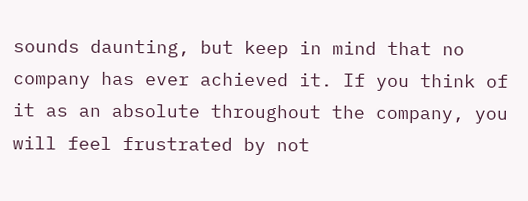sounds daunting, but keep in mind that no company has ever achieved it. If you think of it as an absolute throughout the company, you will feel frustrated by not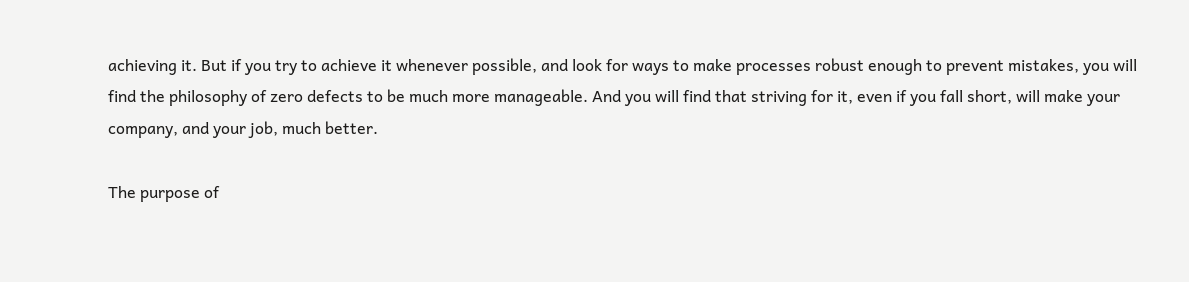achieving it. But if you try to achieve it whenever possible, and look for ways to make processes robust enough to prevent mistakes, you will find the philosophy of zero defects to be much more manageable. And you will find that striving for it, even if you fall short, will make your company, and your job, much better.

The purpose of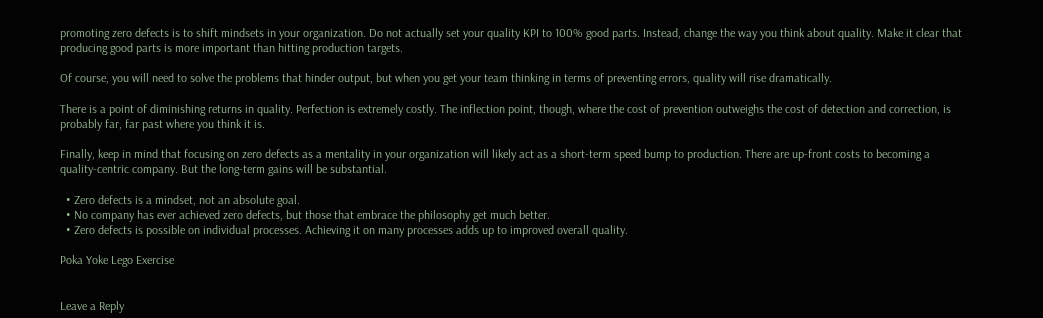promoting zero defects is to shift mindsets in your organization. Do not actually set your quality KPI to 100% good parts. Instead, change the way you think about quality. Make it clear that producing good parts is more important than hitting production targets.

Of course, you will need to solve the problems that hinder output, but when you get your team thinking in terms of preventing errors, quality will rise dramatically.

There is a point of diminishing returns in quality. Perfection is extremely costly. The inflection point, though, where the cost of prevention outweighs the cost of detection and correction, is probably far, far past where you think it is.

Finally, keep in mind that focusing on zero defects as a mentality in your organization will likely act as a short-term speed bump to production. There are up-front costs to becoming a quality-centric company. But the long-term gains will be substantial.

  • Zero defects is a mindset, not an absolute goal.
  • No company has ever achieved zero defects, but those that embrace the philosophy get much better.
  • Zero defects is possible on individual processes. Achieving it on many processes adds up to improved overall quality.

Poka Yoke Lego Exercise


Leave a Reply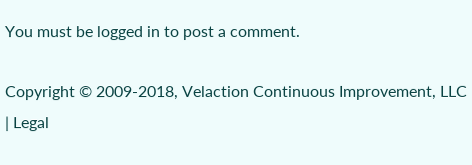You must be logged in to post a comment.

Copyright © 2009-2018, Velaction Continuous Improvement, LLC | Legal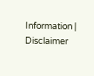Information | Disclaimer